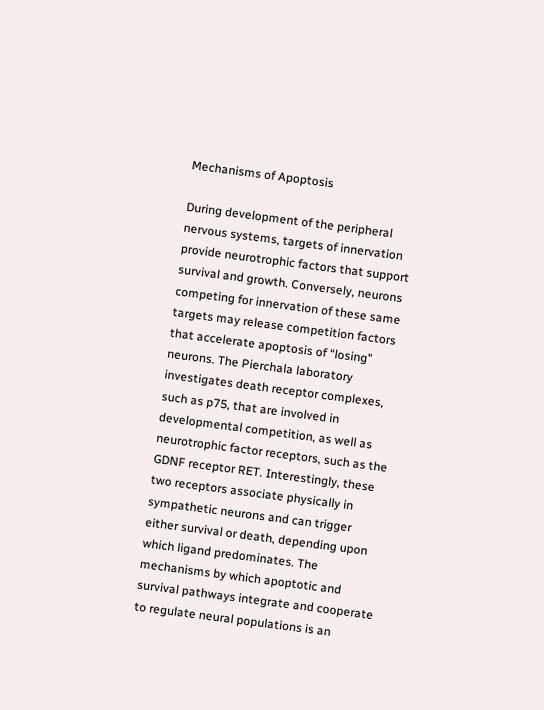Mechanisms of Apoptosis

During development of the peripheral nervous systems, targets of innervation provide neurotrophic factors that support survival and growth. Conversely, neurons competing for innervation of these same targets may release competition factors that accelerate apoptosis of “losing” neurons. The Pierchala laboratory investigates death receptor complexes, such as p75, that are involved in developmental competition, as well as neurotrophic factor receptors, such as the GDNF receptor RET. Interestingly, these two receptors associate physically in sympathetic neurons and can trigger either survival or death, depending upon which ligand predominates. The mechanisms by which apoptotic and survival pathways integrate and cooperate to regulate neural populations is an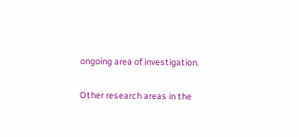ongoing area of investigation.

Other research areas in the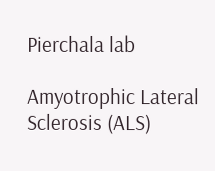Pierchala lab

Amyotrophic Lateral Sclerosis (ALS)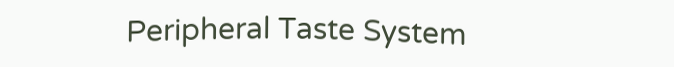Peripheral Taste System